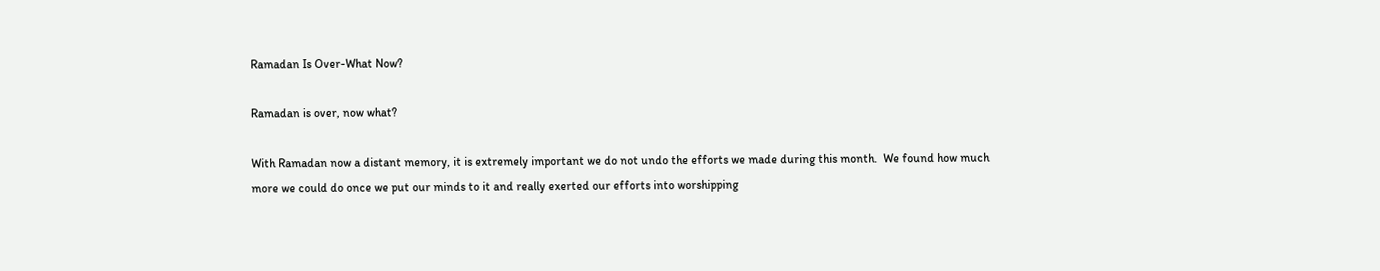Ramadan Is Over-What Now?

Ramadan is over, now what?

With Ramadan now a distant memory, it is extremely important we do not undo the efforts we made during this month.  We found how much more we could do once we put our minds to it and really exerted our efforts into worshipping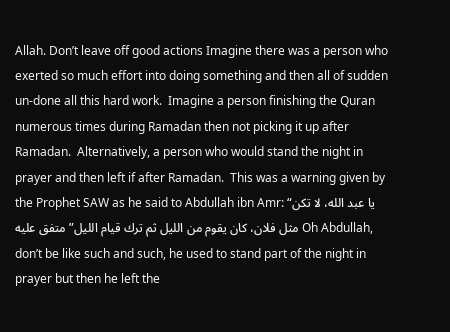Allah. Don’t leave off good actions Imagine there was a person who exerted so much effort into doing something and then all of sudden un-done all this hard work.  Imagine a person finishing the Quran numerous times during Ramadan then not picking it up after Ramadan.  Alternatively, a person who would stand the night in prayer and then left if after Ramadan.  This was a warning given by the Prophet SAW as he said to Abdullah ibn Amr: “يا عبد الله، لا تكن مثل فلان، كان يقوم من الليل ثم ترك قيام الليل” متفق عليه Oh Abdullah, don’t be like such and such, he used to stand part of the night in prayer but then he left the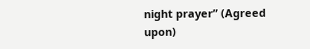night prayer” (Agreed upon)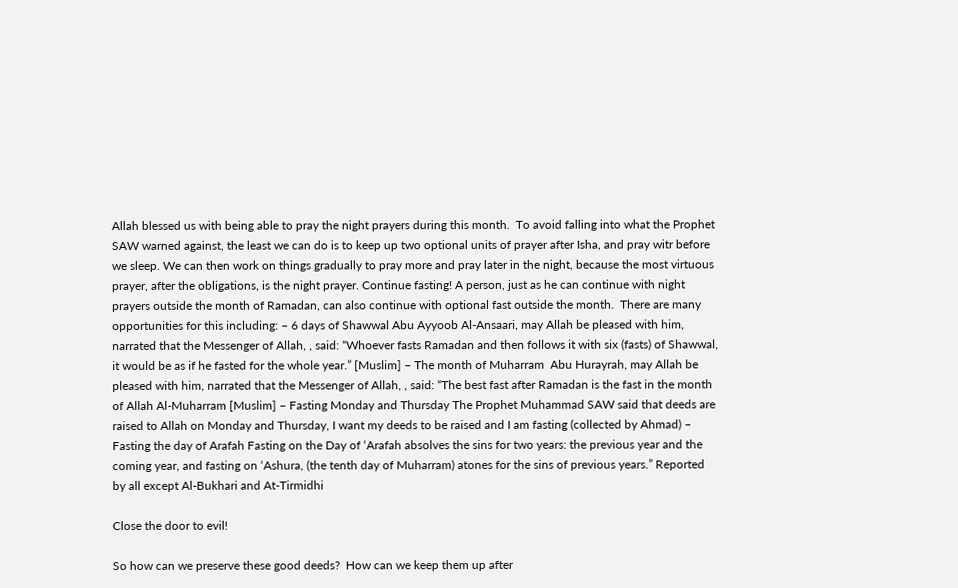Allah blessed us with being able to pray the night prayers during this month.  To avoid falling into what the Prophet SAW warned against, the least we can do is to keep up two optional units of prayer after Isha, and pray witr before we sleep. We can then work on things gradually to pray more and pray later in the night, because the most virtuous prayer, after the obligations, is the night prayer. Continue fasting! A person, just as he can continue with night prayers outside the month of Ramadan, can also continue with optional fast outside the month.  There are many opportunities for this including: – 6 days of Shawwal Abu Ayyoob Al-Ansaari, may Allah be pleased with him, narrated that the Messenger of Allah, , said: “Whoever fasts Ramadan and then follows it with six (fasts) of Shawwal, it would be as if he fasted for the whole year.” [Muslim] – The month of Muharram  Abu Hurayrah, may Allah be pleased with him, narrated that the Messenger of Allah, , said: “The best fast after Ramadan is the fast in the month of Allah Al-Muharram [Muslim] – Fasting Monday and Thursday The Prophet Muhammad SAW said that deeds are raised to Allah on Monday and Thursday, I want my deeds to be raised and I am fasting (collected by Ahmad) – Fasting the day of Arafah Fasting on the Day of ‘Arafah absolves the sins for two years: the previous year and the coming year, and fasting on ‘Ashura, (the tenth day of Muharram) atones for the sins of previous years.” Reported by all except Al-Bukhari and At-Tirmidhi

Close the door to evil!

So how can we preserve these good deeds?  How can we keep them up after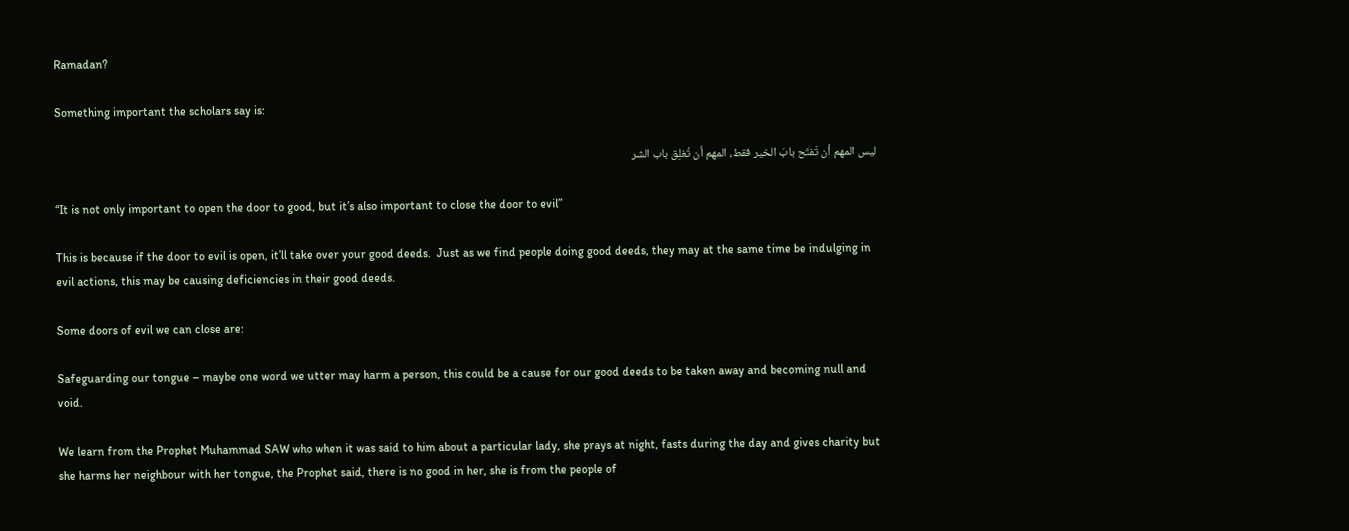Ramadan?

Something important the scholars say is:

ليس المهم أن تَفتَح بابَ الخير فقط، المهم أن تُغلِق باب الشر

“It is not only important to open the door to good, but it’s also important to close the door to evil”

This is because if the door to evil is open, it’ll take over your good deeds.  Just as we find people doing good deeds, they may at the same time be indulging in evil actions, this may be causing deficiencies in their good deeds.

Some doors of evil we can close are:

Safeguarding our tongue – maybe one word we utter may harm a person, this could be a cause for our good deeds to be taken away and becoming null and void.

We learn from the Prophet Muhammad SAW who when it was said to him about a particular lady, she prays at night, fasts during the day and gives charity but she harms her neighbour with her tongue, the Prophet said, there is no good in her, she is from the people of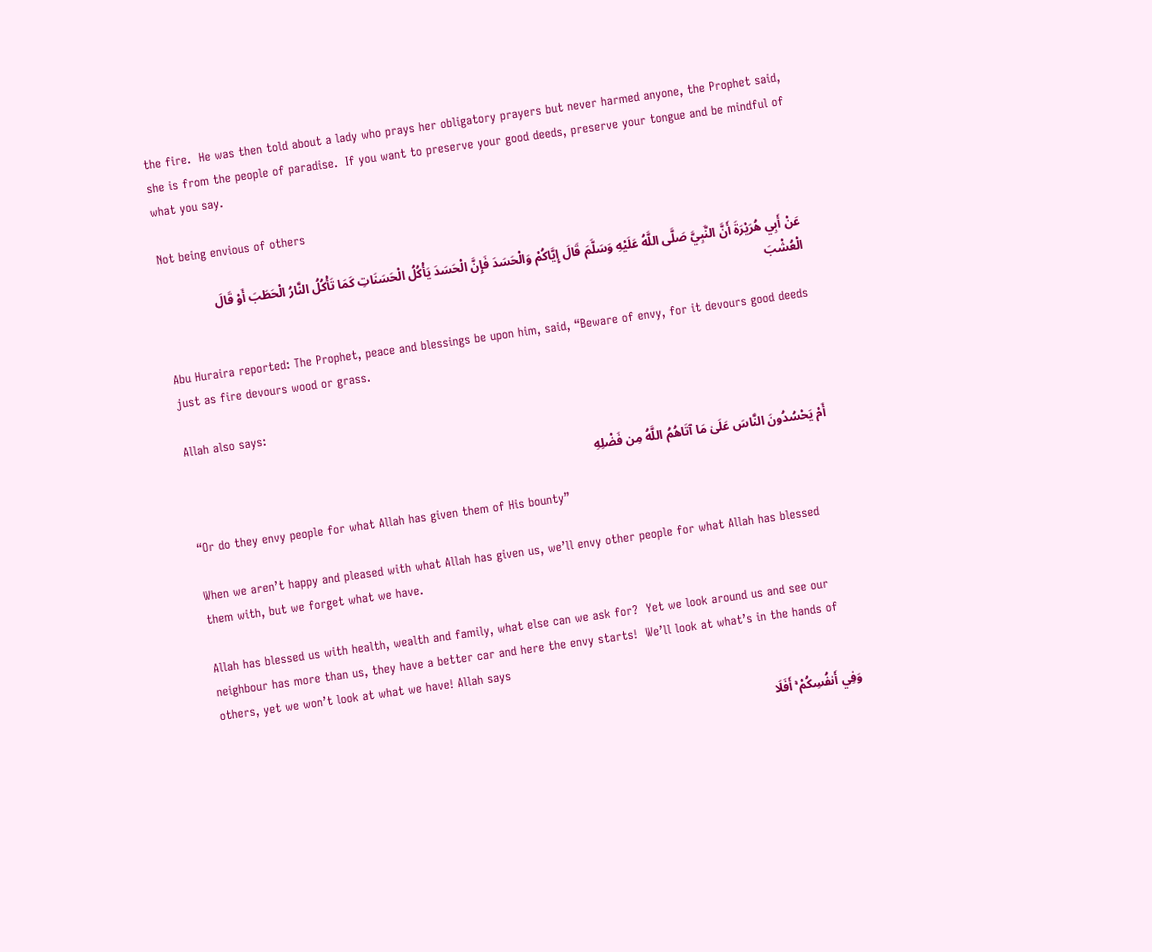the fire.  He was then told about a lady who prays her obligatory prayers but never harmed anyone, the Prophet said, she is from the people of paradise.  If you want to preserve your good deeds, preserve your tongue and be mindful of what you say.

Not being envious of others

عَنْ أَبِي هُرَيْرَةَ أَنَّ النَّبِيَّ صَلَّى اللَّهُ عَلَيْهِ وَسَلَّمَ قَالَ إِيَّاكُمْ وَالْحَسَدَ فَإِنَّ الْحَسَدَ يَأْكُلُ الْحَسَنَاتِ كَمَا تَأْكُلُ النَّارُ الْحَطَبَ أَوْ قَالَ الْعُشْبَ

Abu Huraira reported: The Prophet, peace and blessings be upon him, said, “Beware of envy, for it devours good deeds just as fire devours wood or grass.

Allah also says:

أَمْ يَحْسُدُونَ النَّاسَ عَلَىٰ مَا آتَاهُمُ اللَّهُ مِن فَضْلِهِ

“Or do they envy people for what Allah has given them of His bounty”

When we aren’t happy and pleased with what Allah has given us, we’ll envy other people for what Allah has blessed them with, but we forget what we have.

Allah has blessed us with health, wealth and family, what else can we ask for?  Yet we look around us and see our neighbour has more than us, they have a better car and here the envy starts!  We’ll look at what’s in the hands of others, yet we won’t look at what we have! Allah says

وَفِي أَنفُسِكُمْ ۚ أَفَلَا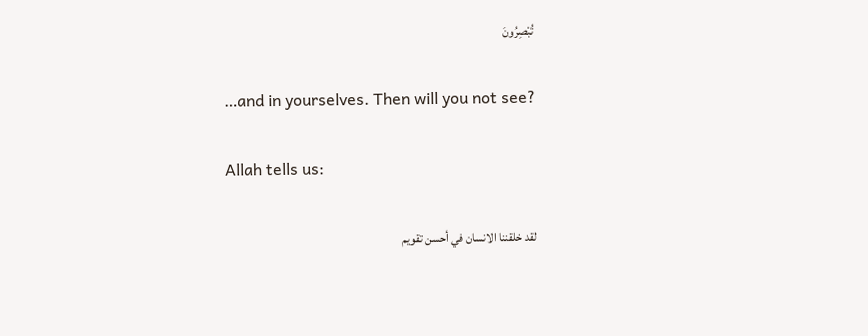تُبْصِرُونَ

…and in yourselves. Then will you not see?

Allah tells us:

لقد خلقننا الانسان في أحسن تقويم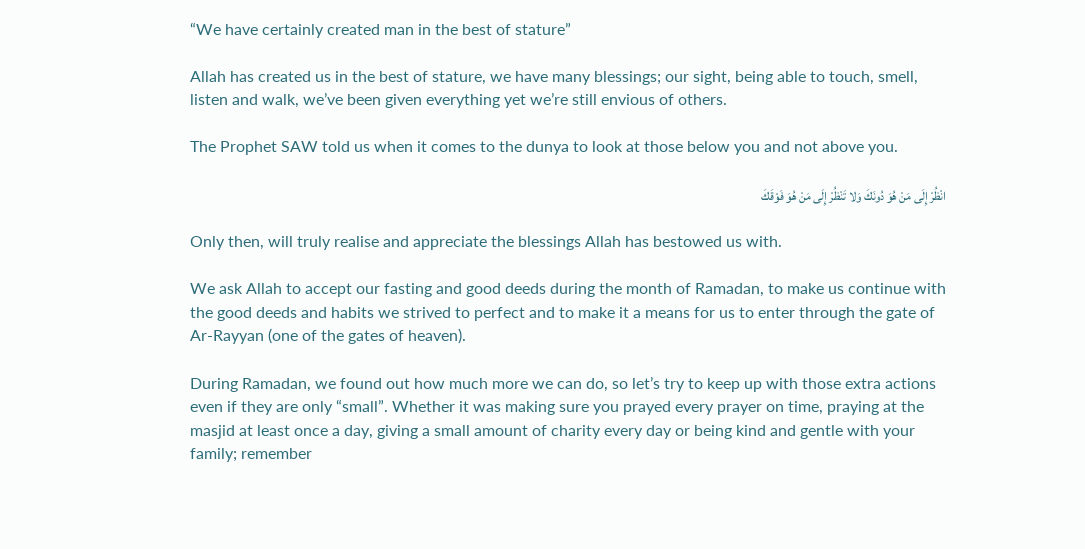“We have certainly created man in the best of stature”

Allah has created us in the best of stature, we have many blessings; our sight, being able to touch, smell, listen and walk, we’ve been given everything yet we’re still envious of others.

The Prophet SAW told us when it comes to the dunya to look at those below you and not above you.

انْظُرْ إِلَى مَنْ هُوَ دُونَكَ وَلا تَنْظُرْ إِلَى مَنْ هُوَ فَوْقَكَ

Only then, will truly realise and appreciate the blessings Allah has bestowed us with.

We ask Allah to accept our fasting and good deeds during the month of Ramadan, to make us continue with the good deeds and habits we strived to perfect and to make it a means for us to enter through the gate of Ar-Rayyan (one of the gates of heaven).

During Ramadan, we found out how much more we can do, so let’s try to keep up with those extra actions even if they are only “small”. Whether it was making sure you prayed every prayer on time, praying at the masjid at least once a day, giving a small amount of charity every day or being kind and gentle with your family; remember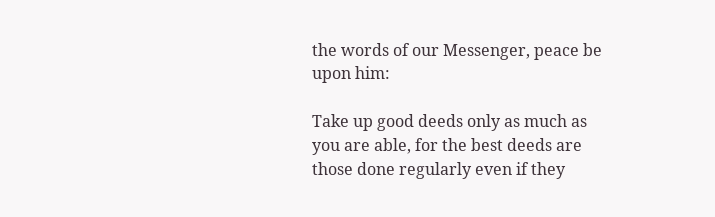the words of our Messenger, peace be upon him:

Take up good deeds only as much as you are able, for the best deeds are those done regularly even if they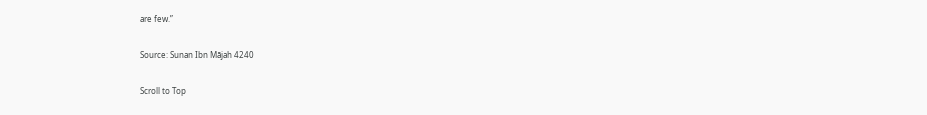are few.”

Source: Sunan Ibn Mājah 4240

Scroll to Top